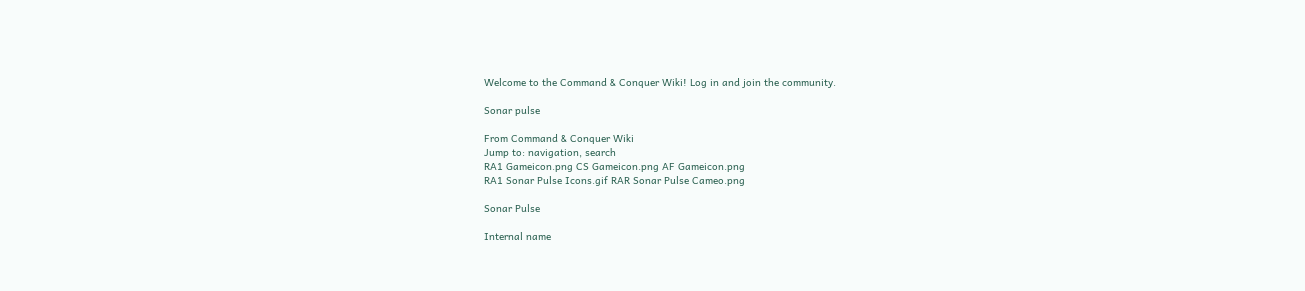Welcome to the Command & Conquer Wiki! Log in and join the community.

Sonar pulse

From Command & Conquer Wiki
Jump to: navigation, search
RA1 Gameicon.png CS Gameicon.png AF Gameicon.png
RA1 Sonar Pulse Icons.gif RAR Sonar Pulse Cameo.png

Sonar Pulse

Internal name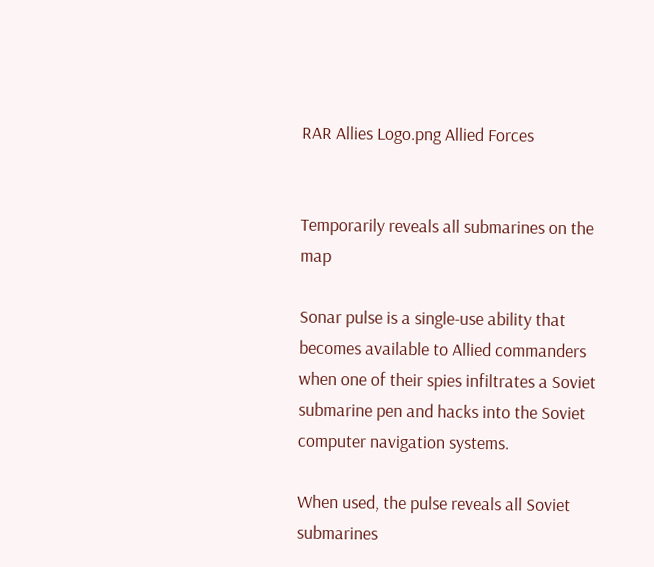RAR Allies Logo.png Allied Forces


Temporarily reveals all submarines on the map

Sonar pulse is a single-use ability that becomes available to Allied commanders when one of their spies infiltrates a Soviet submarine pen and hacks into the Soviet computer navigation systems.

When used, the pulse reveals all Soviet submarines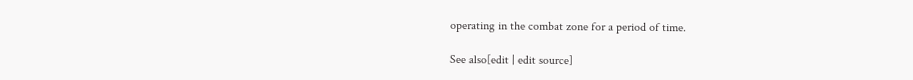operating in the combat zone for a period of time.

See also[edit | edit source]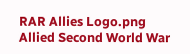RAR Allies Logo.png Allied Second World War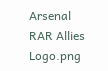Arsenal RAR Allies Logo.png